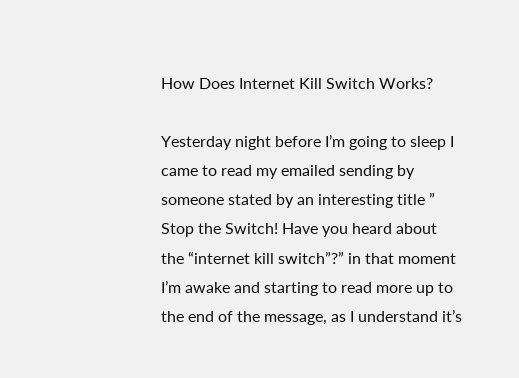How Does Internet Kill Switch Works?

Yesterday night before I’m going to sleep I came to read my emailed sending by someone stated by an interesting title ” Stop the Switch! Have you heard about the “internet kill switch”?” in that moment I’m awake and starting to read more up to the end of the message, as I understand it’s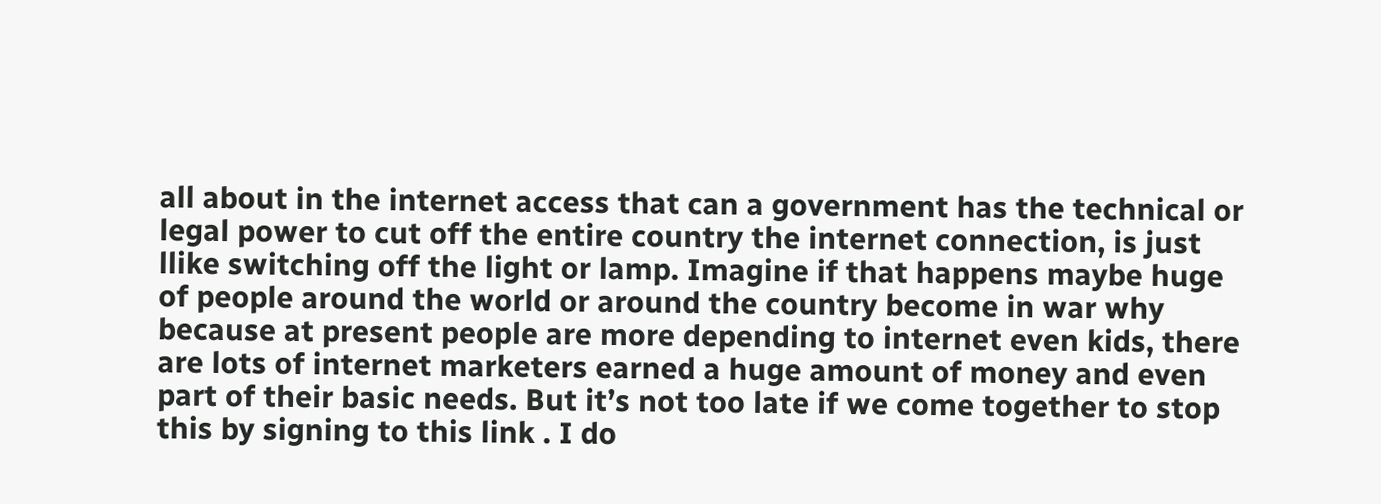all about in the internet access that can a government has the technical or legal power to cut off the entire country the internet connection, is just llike switching off the light or lamp. Imagine if that happens maybe huge of people around the world or around the country become in war why because at present people are more depending to internet even kids, there are lots of internet marketers earned a huge amount of money and even part of their basic needs. But it’s not too late if we come together to stop this by signing to this link . I do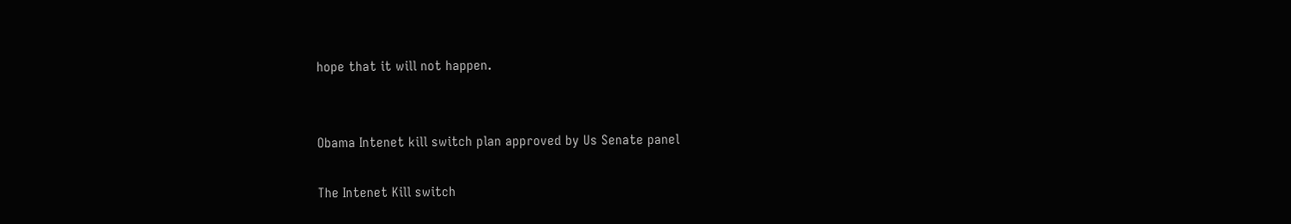hope that it will not happen.


Obama Intenet kill switch plan approved by Us Senate panel

The Intenet Kill switch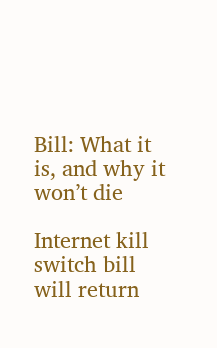Bill: What it is, and why it won’t die

Internet kill switch bill will return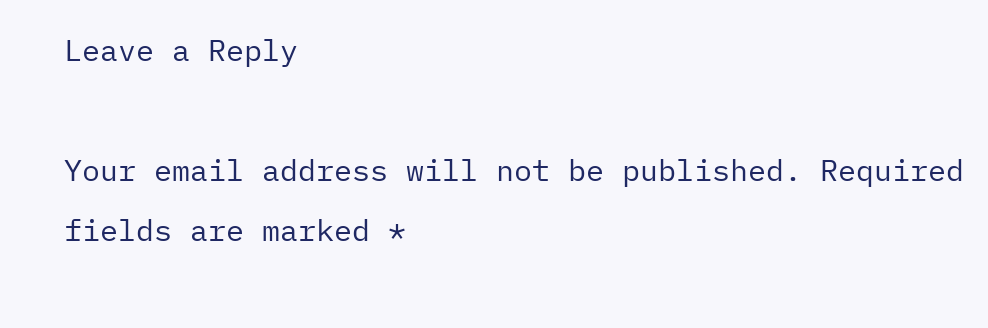Leave a Reply

Your email address will not be published. Required fields are marked *